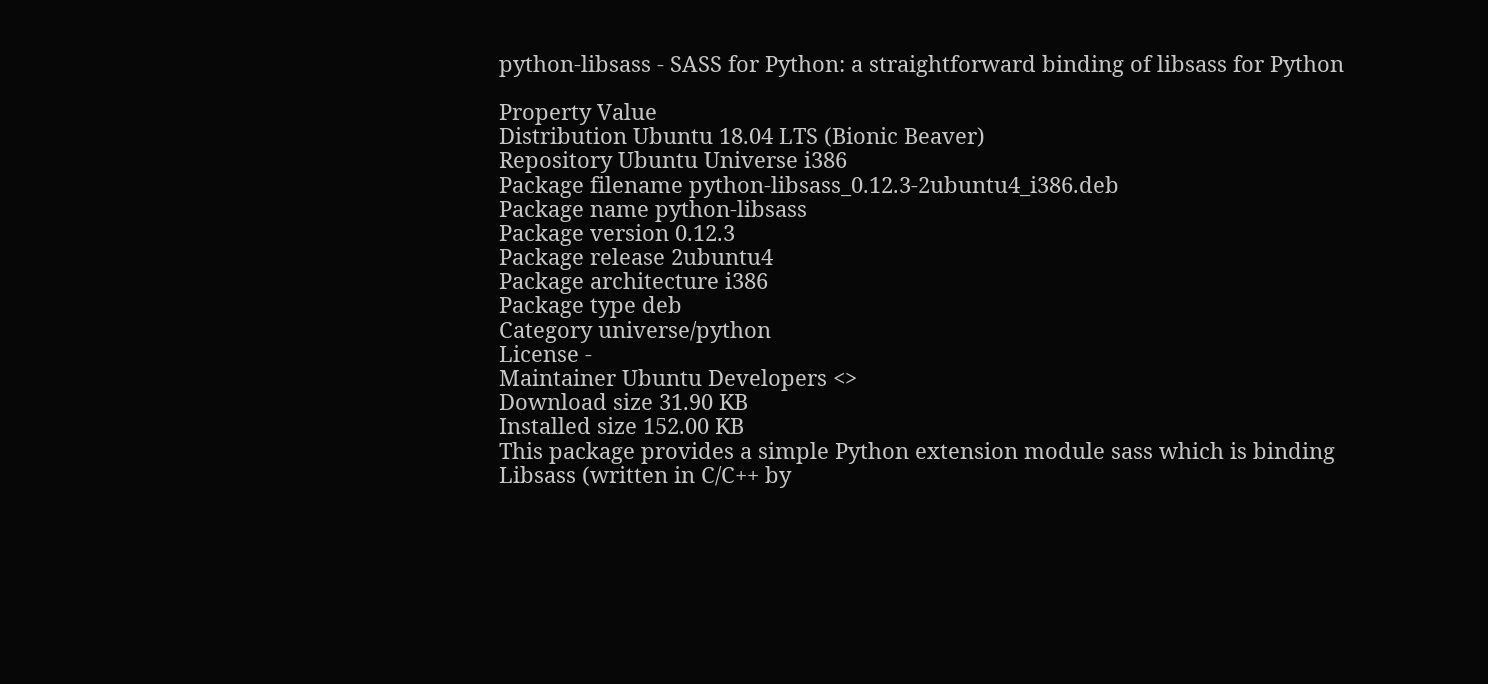python-libsass - SASS for Python: a straightforward binding of libsass for Python

Property Value
Distribution Ubuntu 18.04 LTS (Bionic Beaver)
Repository Ubuntu Universe i386
Package filename python-libsass_0.12.3-2ubuntu4_i386.deb
Package name python-libsass
Package version 0.12.3
Package release 2ubuntu4
Package architecture i386
Package type deb
Category universe/python
License -
Maintainer Ubuntu Developers <>
Download size 31.90 KB
Installed size 152.00 KB
This package provides a simple Python extension module sass which is binding
Libsass (written in C/C++ by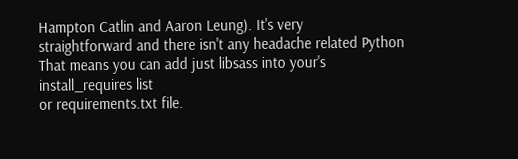Hampton Catlin and Aaron Leung). It's very
straightforward and there isn't any headache related Python
That means you can add just libsass into your's install_requires list
or requirements.txt file.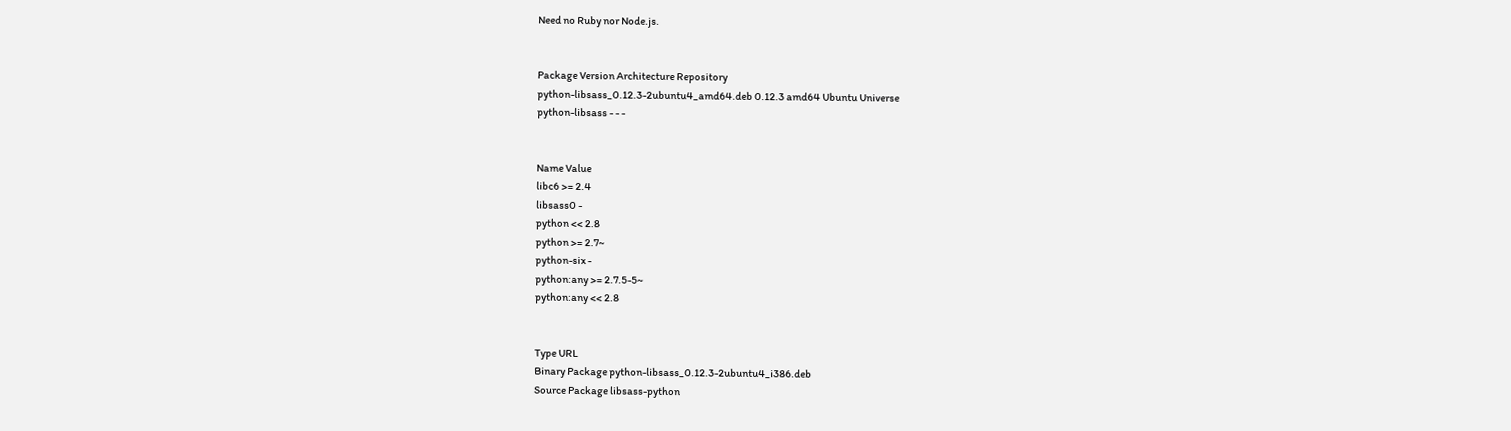Need no Ruby nor Node.js.


Package Version Architecture Repository
python-libsass_0.12.3-2ubuntu4_amd64.deb 0.12.3 amd64 Ubuntu Universe
python-libsass - - -


Name Value
libc6 >= 2.4
libsass0 -
python << 2.8
python >= 2.7~
python-six -
python:any >= 2.7.5-5~
python:any << 2.8


Type URL
Binary Package python-libsass_0.12.3-2ubuntu4_i386.deb
Source Package libsass-python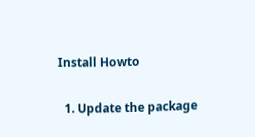Install Howto

  1. Update the package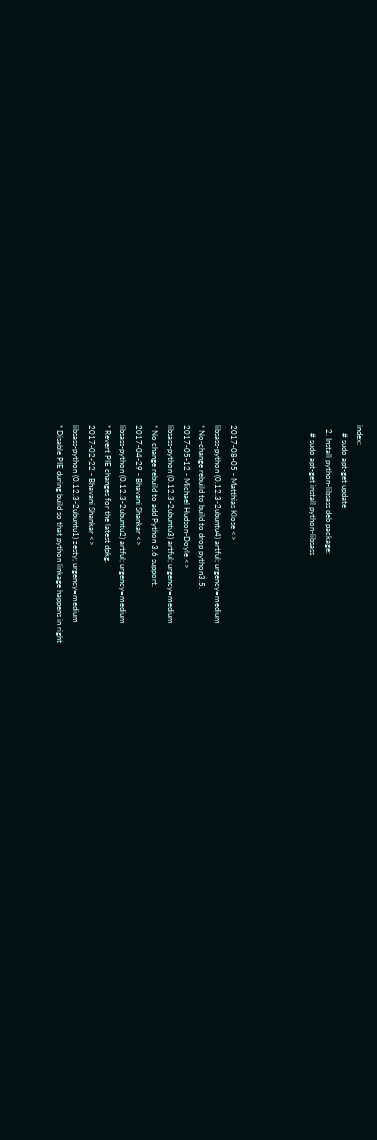index:
    # sudo apt-get update
  2. Install python-libsass deb package:
    # sudo apt-get install python-libsass




2017-08-05 - Matthias Klose <>
libsass-python (0.12.3-2ubuntu4) artful; urgency=medium
* No-change rebuild to build to drop python3.5.
2017-05-12 - Michael Hudson-Doyle <>
libsass-python (0.12.3-2ubuntu3) artful; urgency=medium
* No change rebuild to add Python 3.6 support.
2017-04-29 - Bhavani Shankar <>
libsass-python (0.12.3-2ubuntu2) artful; urgency=medium
* Revert PIE changes for the latest dpkg.
2017-02-22 - Bhavani Shankar <>
libsass-python (0.12.3-2ubuntu1) zesty; urgency=medium
* Disable PIE during build so that python linkage happens in right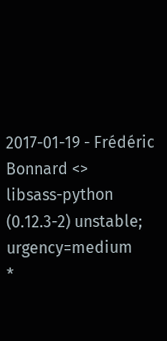2017-01-19 - Frédéric Bonnard <>
libsass-python (0.12.3-2) unstable; urgency=medium
*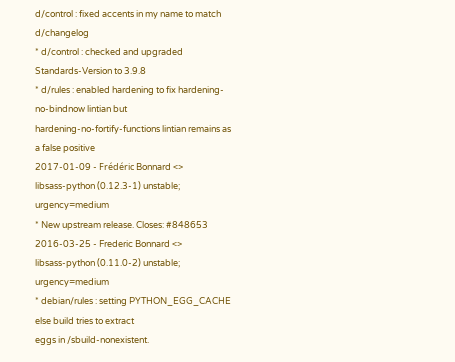d/control : fixed accents in my name to match d/changelog
* d/control : checked and upgraded Standards-Version to 3.9.8
* d/rules : enabled hardening to fix hardening-no-bindnow lintian but
hardening-no-fortify-functions lintian remains as a false positive
2017-01-09 - Frédéric Bonnard <>
libsass-python (0.12.3-1) unstable; urgency=medium
* New upstream release. Closes: #848653
2016-03-25 - Frederic Bonnard <>
libsass-python (0.11.0-2) unstable; urgency=medium
* debian/rules : setting PYTHON_EGG_CACHE else build tries to extract
eggs in /sbuild-nonexistent.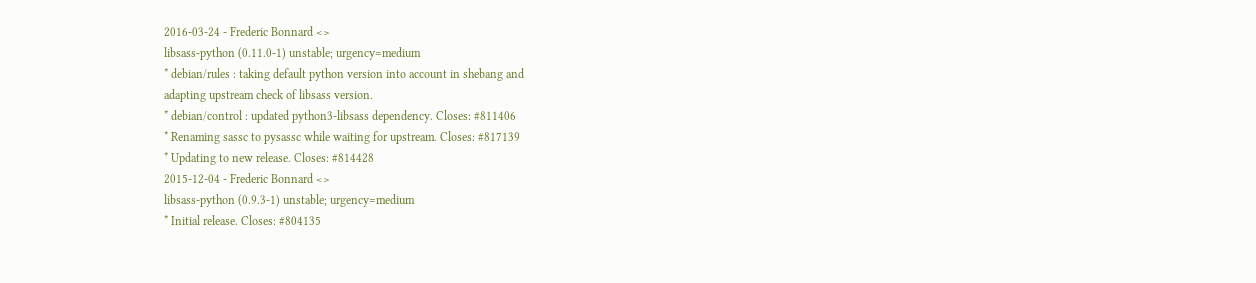2016-03-24 - Frederic Bonnard <>
libsass-python (0.11.0-1) unstable; urgency=medium
* debian/rules : taking default python version into account in shebang and
adapting upstream check of libsass version.
* debian/control : updated python3-libsass dependency. Closes: #811406
* Renaming sassc to pysassc while waiting for upstream. Closes: #817139
* Updating to new release. Closes: #814428
2015-12-04 - Frederic Bonnard <>
libsass-python (0.9.3-1) unstable; urgency=medium
* Initial release. Closes: #804135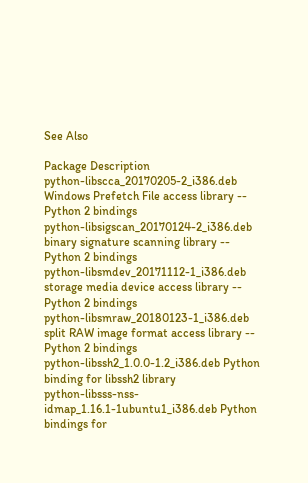See Also

Package Description
python-libscca_20170205-2_i386.deb Windows Prefetch File access library -- Python 2 bindings
python-libsigscan_20170124-2_i386.deb binary signature scanning library -- Python 2 bindings
python-libsmdev_20171112-1_i386.deb storage media device access library -- Python 2 bindings
python-libsmraw_20180123-1_i386.deb split RAW image format access library -- Python 2 bindings
python-libssh2_1.0.0-1.2_i386.deb Python binding for libssh2 library
python-libsss-nss-idmap_1.16.1-1ubuntu1_i386.deb Python bindings for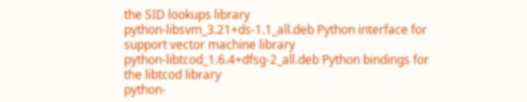the SID lookups library
python-libsvm_3.21+ds-1.1_all.deb Python interface for support vector machine library
python-libtcod_1.6.4+dfsg-2_all.deb Python bindings for the libtcod library
python-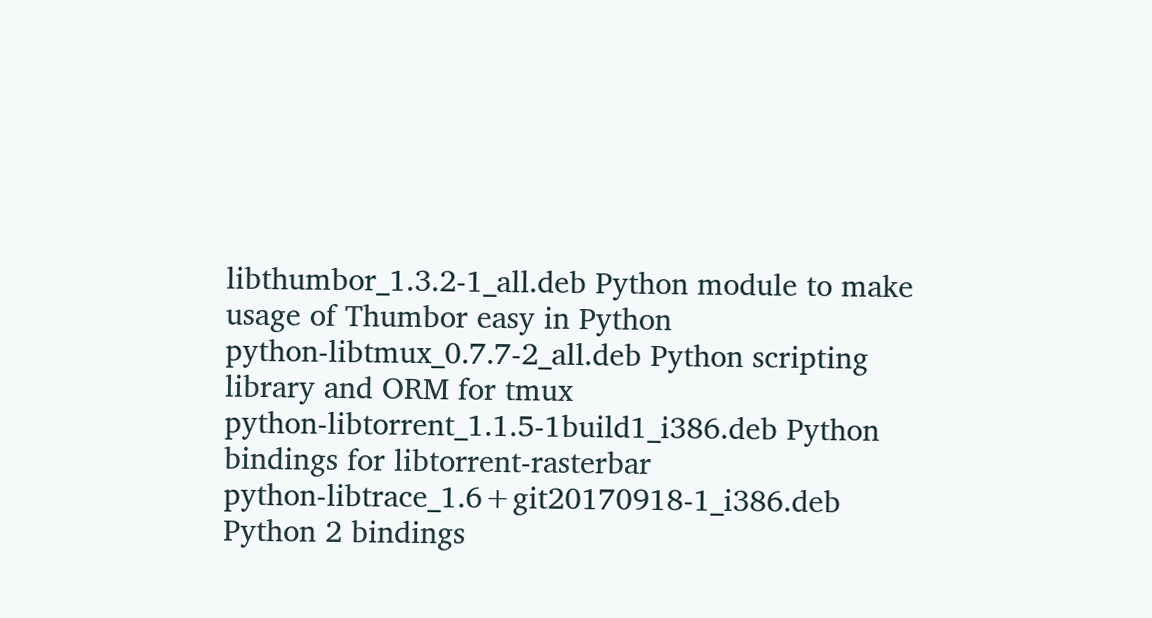libthumbor_1.3.2-1_all.deb Python module to make usage of Thumbor easy in Python
python-libtmux_0.7.7-2_all.deb Python scripting library and ORM for tmux
python-libtorrent_1.1.5-1build1_i386.deb Python bindings for libtorrent-rasterbar
python-libtrace_1.6+git20170918-1_i386.deb Python 2 bindings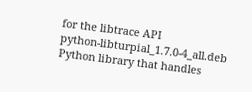for the libtrace API
python-libturpial_1.7.0-4_all.deb Python library that handles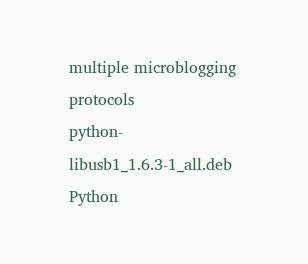multiple microblogging protocols
python-libusb1_1.6.3-1_all.deb Python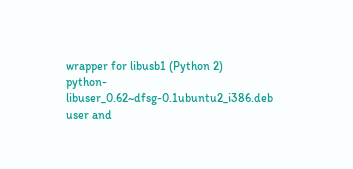wrapper for libusb1 (Python 2)
python-libuser_0.62~dfsg-0.1ubuntu2_i386.deb user and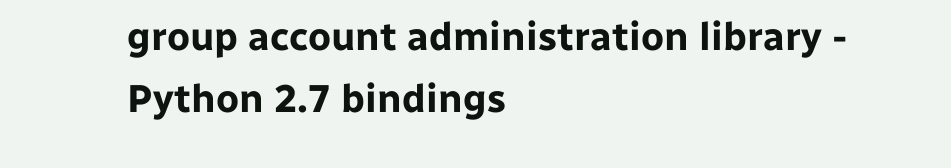group account administration library - Python 2.7 bindings